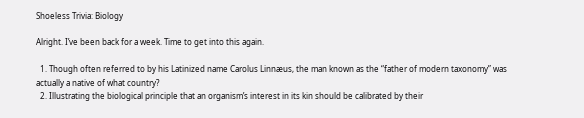Shoeless Trivia: Biology

Alright. I’ve been back for a week. Time to get into this again.

  1. Though often referred to by his Latinized name Carolus Linnæus, the man known as the “father of modern taxonomy” was actually a native of what country?
  2. Illustrating the biological principle that an organism’s interest in its kin should be calibrated by their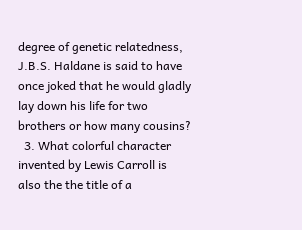degree of genetic relatedness, J.B.S. Haldane is said to have once joked that he would gladly lay down his life for two brothers or how many cousins?
  3. What colorful character invented by Lewis Carroll is also the the title of a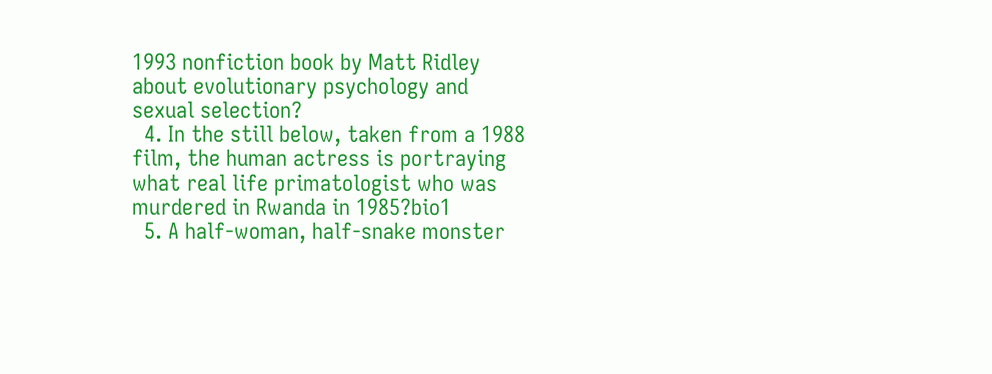1993 nonfiction book by Matt Ridley about evolutionary psychology and sexual selection?
  4. In the still below, taken from a 1988 film, the human actress is portraying what real life primatologist who was murdered in Rwanda in 1985?bio1
  5. A half-woman, half-snake monster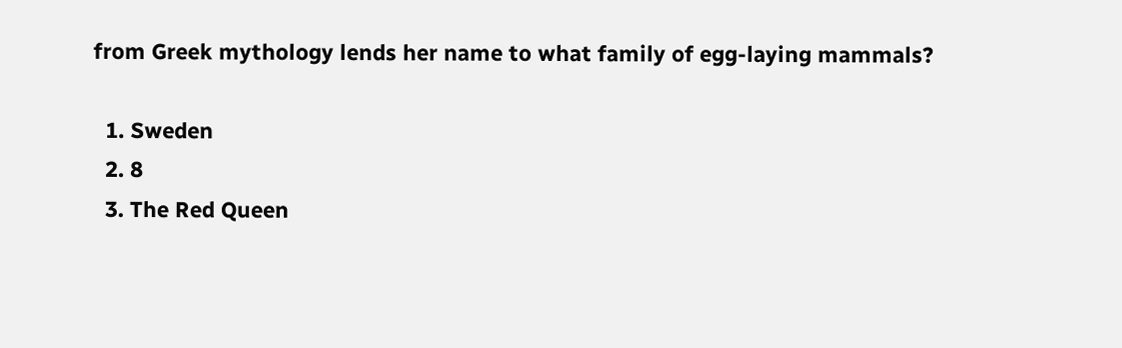from Greek mythology lends her name to what family of egg-laying mammals?

  1. Sweden
  2. 8
  3. The Red Queen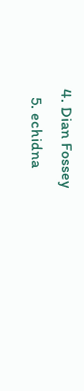4. Dian Fossey
  5. echidna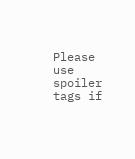Please use spoiler tags if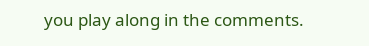you play along in the comments.